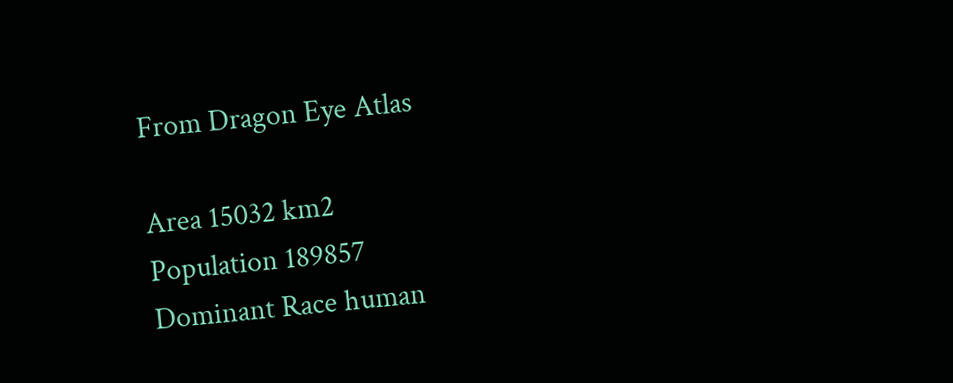From Dragon Eye Atlas

Area 15032 km2
Population 189857
Dominant Race human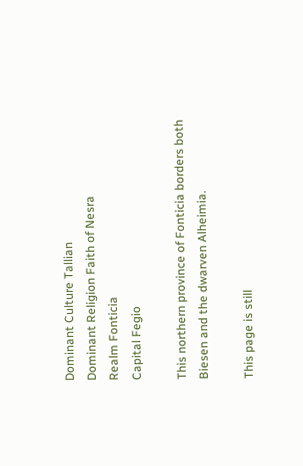Dominant Culture Tallian
Dominant Religion Faith of Nesra
Realm Fonticia
Capital Fegio

This northern province of Fonticia borders both Biesen and the dwarven Alheimia.

This page is still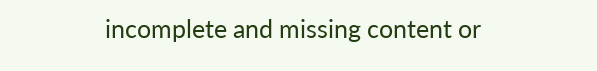incomplete and missing content or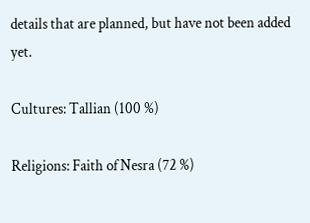details that are planned, but have not been added yet.

Cultures: Tallian (100 %)

Religions: Faith of Nesra (72 %)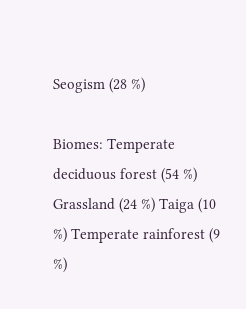Seogism (28 %)

Biomes: Temperate deciduous forest (54 %) Grassland (24 %) Taiga (10 %) Temperate rainforest (9 %)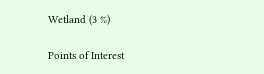Wetland (3 %)

Points of Interest